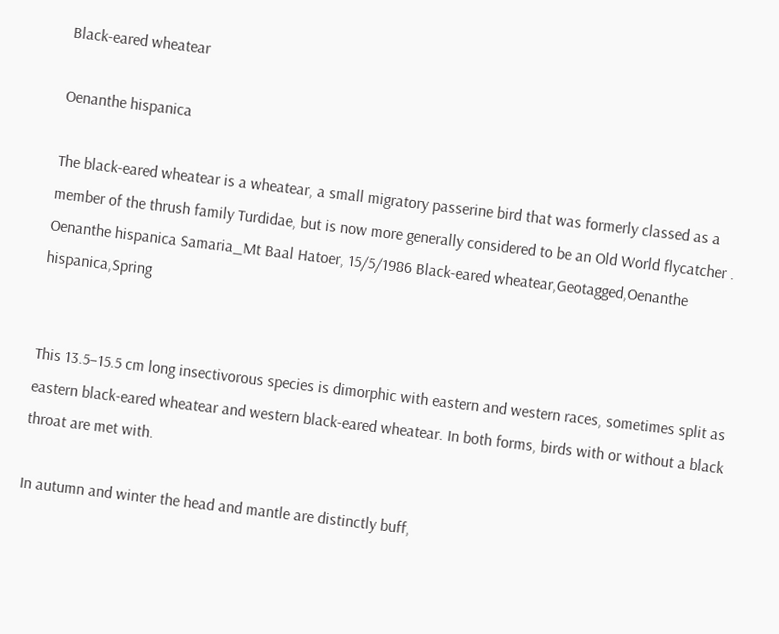Black-eared wheatear

Oenanthe hispanica

The black-eared wheatear is a wheatear, a small migratory passerine bird that was formerly classed as a member of the thrush family Turdidae, but is now more generally considered to be an Old World flycatcher .
Oenanthe hispanica Samaria_Mt Baal Hatoer, 15/5/1986 Black-eared wheatear,Geotagged,Oenanthe hispanica,Spring


This 13.5–15.5 cm long insectivorous species is dimorphic with eastern and western races, sometimes split as eastern black-eared wheatear and western black-eared wheatear. In both forms, birds with or without a black throat are met with.

In autumn and winter the head and mantle are distinctly buff,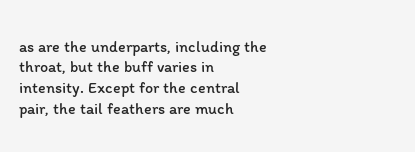as are the underparts, including the throat, but the buff varies in intensity. Except for the central pair, the tail feathers are much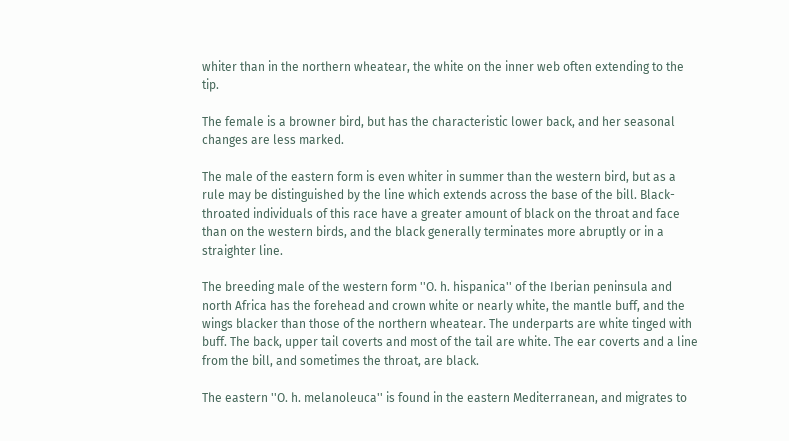whiter than in the northern wheatear, the white on the inner web often extending to the tip.

The female is a browner bird, but has the characteristic lower back, and her seasonal changes are less marked.

The male of the eastern form is even whiter in summer than the western bird, but as a rule may be distinguished by the line which extends across the base of the bill. Black-throated individuals of this race have a greater amount of black on the throat and face than on the western birds, and the black generally terminates more abruptly or in a straighter line.

The breeding male of the western form ''O. h. hispanica'' of the Iberian peninsula and north Africa has the forehead and crown white or nearly white, the mantle buff, and the wings blacker than those of the northern wheatear. The underparts are white tinged with buff. The back, upper tail coverts and most of the tail are white. The ear coverts and a line from the bill, and sometimes the throat, are black.

The eastern ''O. h. melanoleuca'' is found in the eastern Mediterranean, and migrates to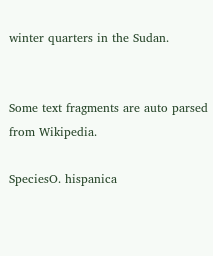winter quarters in the Sudan.


Some text fragments are auto parsed from Wikipedia.

SpeciesO. hispanica